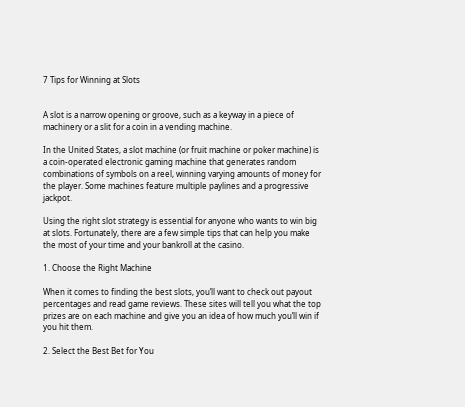7 Tips for Winning at Slots


A slot is a narrow opening or groove, such as a keyway in a piece of machinery or a slit for a coin in a vending machine.

In the United States, a slot machine (or fruit machine or poker machine) is a coin-operated electronic gaming machine that generates random combinations of symbols on a reel, winning varying amounts of money for the player. Some machines feature multiple paylines and a progressive jackpot.

Using the right slot strategy is essential for anyone who wants to win big at slots. Fortunately, there are a few simple tips that can help you make the most of your time and your bankroll at the casino.

1. Choose the Right Machine

When it comes to finding the best slots, you’ll want to check out payout percentages and read game reviews. These sites will tell you what the top prizes are on each machine and give you an idea of how much you’ll win if you hit them.

2. Select the Best Bet for You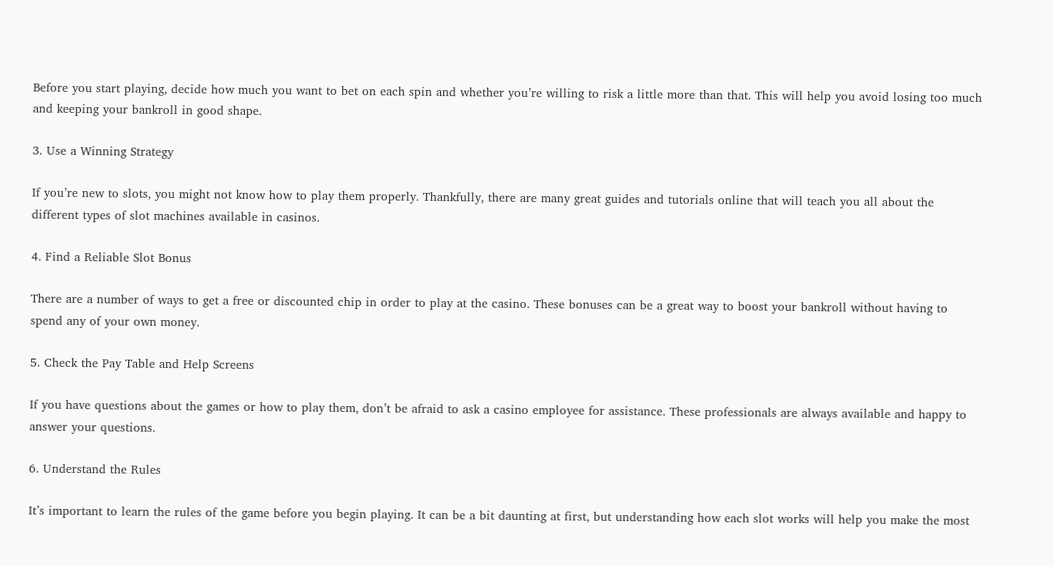Before you start playing, decide how much you want to bet on each spin and whether you’re willing to risk a little more than that. This will help you avoid losing too much and keeping your bankroll in good shape.

3. Use a Winning Strategy

If you’re new to slots, you might not know how to play them properly. Thankfully, there are many great guides and tutorials online that will teach you all about the different types of slot machines available in casinos.

4. Find a Reliable Slot Bonus

There are a number of ways to get a free or discounted chip in order to play at the casino. These bonuses can be a great way to boost your bankroll without having to spend any of your own money.

5. Check the Pay Table and Help Screens

If you have questions about the games or how to play them, don’t be afraid to ask a casino employee for assistance. These professionals are always available and happy to answer your questions.

6. Understand the Rules

It’s important to learn the rules of the game before you begin playing. It can be a bit daunting at first, but understanding how each slot works will help you make the most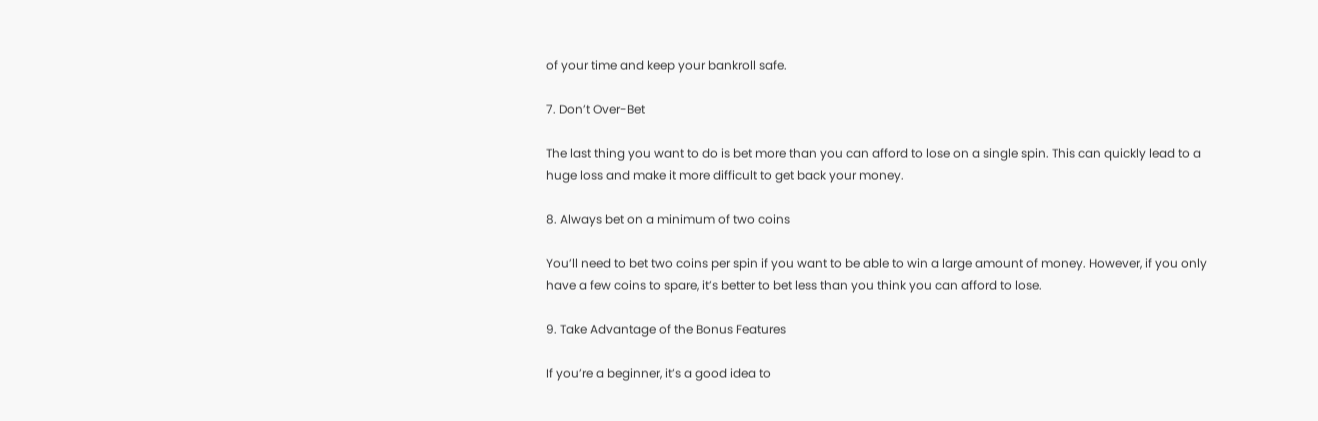of your time and keep your bankroll safe.

7. Don’t Over-Bet

The last thing you want to do is bet more than you can afford to lose on a single spin. This can quickly lead to a huge loss and make it more difficult to get back your money.

8. Always bet on a minimum of two coins

You’ll need to bet two coins per spin if you want to be able to win a large amount of money. However, if you only have a few coins to spare, it’s better to bet less than you think you can afford to lose.

9. Take Advantage of the Bonus Features

If you’re a beginner, it’s a good idea to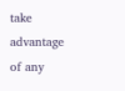take advantage of any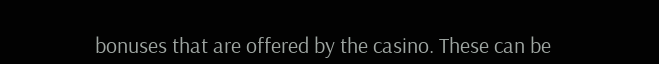bonuses that are offered by the casino. These can be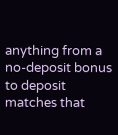anything from a no-deposit bonus to deposit matches that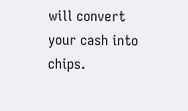will convert your cash into chips.